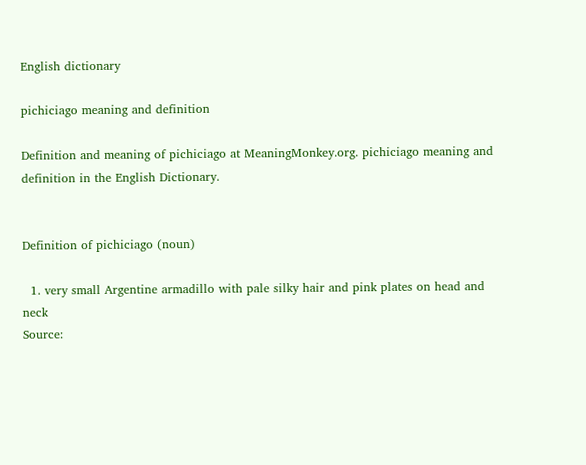English dictionary

pichiciago meaning and definition

Definition and meaning of pichiciago at MeaningMonkey.org. pichiciago meaning and definition in the English Dictionary.


Definition of pichiciago (noun)

  1. very small Argentine armadillo with pale silky hair and pink plates on head and neck
Source: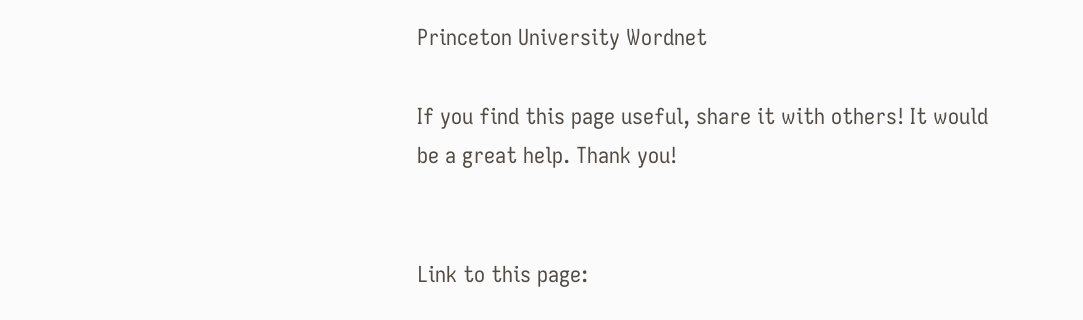Princeton University Wordnet

If you find this page useful, share it with others! It would be a great help. Thank you!


Link to this page: